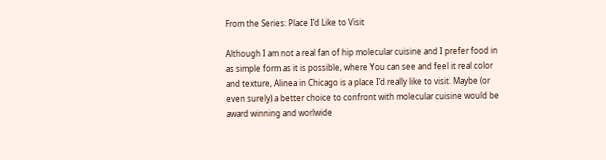From the Series: Place I’d Like to Visit

Although I am not a real fan of hip molecular cuisine and I prefer food in as simple form as it is possible, where You can see and feel it real color and texture, Alinea in Chicago is a place I’d really like to visit. Maybe (or even surely) a better choice to confront with molecular cuisine would be award winning and worlwide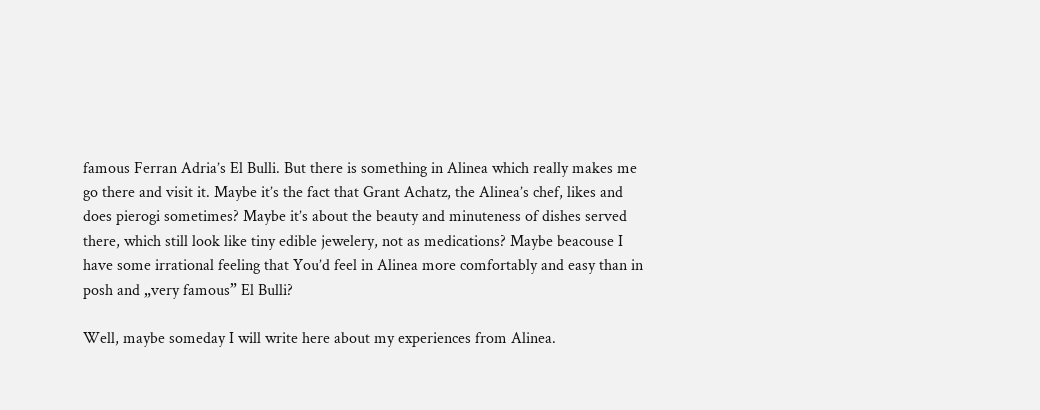famous Ferran Adria’s El Bulli. But there is something in Alinea which really makes me go there and visit it. Maybe it’s the fact that Grant Achatz, the Alinea’s chef, likes and does pierogi sometimes? Maybe it’s about the beauty and minuteness of dishes served there, which still look like tiny edible jewelery, not as medications? Maybe beacouse I have some irrational feeling that You’d feel in Alinea more comfortably and easy than in posh and „very famous” El Bulli?

Well, maybe someday I will write here about my experiences from Alinea.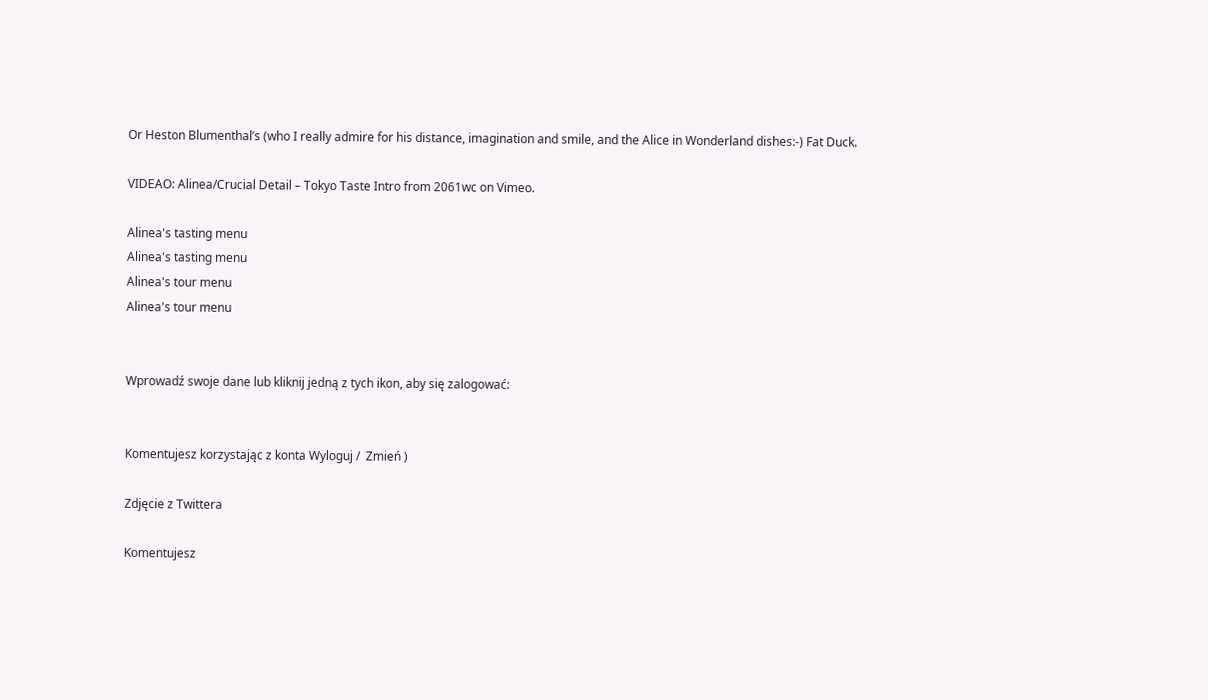Or Heston Blumenthal’s (who I really admire for his distance, imagination and smile, and the Alice in Wonderland dishes:-) Fat Duck.

VIDEAO: Alinea/Crucial Detail – Tokyo Taste Intro from 2061wc on Vimeo.

Alinea's tasting menu
Alinea's tasting menu
Alinea's tour menu
Alinea's tour menu


Wprowadź swoje dane lub kliknij jedną z tych ikon, aby się zalogować:


Komentujesz korzystając z konta Wyloguj /  Zmień )

Zdjęcie z Twittera

Komentujesz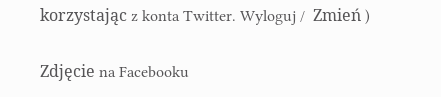korzystając z konta Twitter. Wyloguj /  Zmień )

Zdjęcie na Facebooku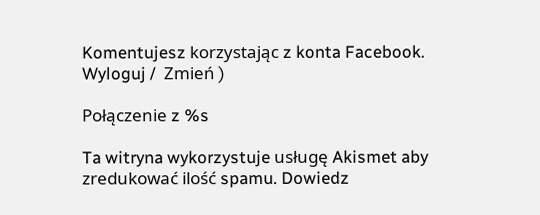Komentujesz korzystając z konta Facebook. Wyloguj /  Zmień )

Połączenie z %s

Ta witryna wykorzystuje usługę Akismet aby zredukować ilość spamu. Dowiedz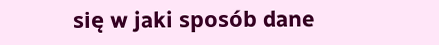się w jaki sposób dane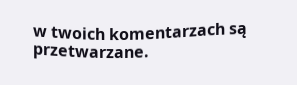w twoich komentarzach są przetwarzane.